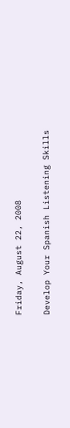Friday, August 22, 2008

Develop Your Spanish Listening Skills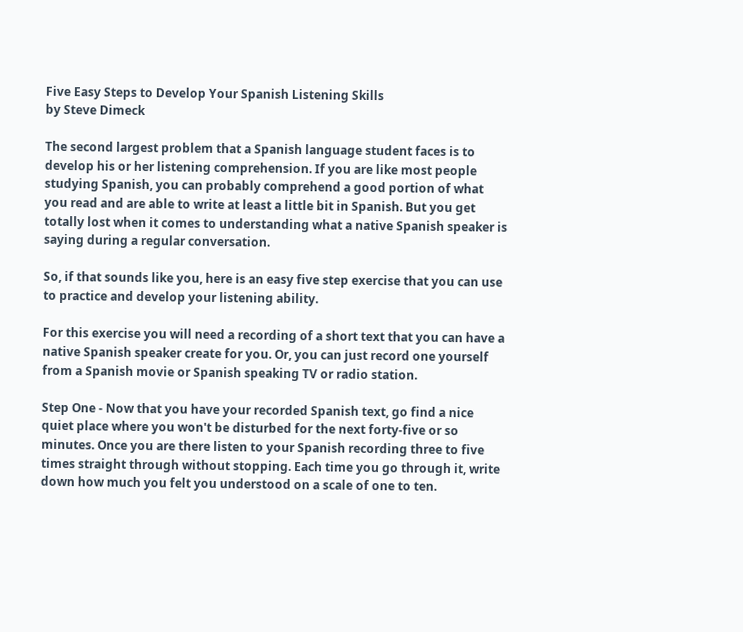Five Easy Steps to Develop Your Spanish Listening Skills
by Steve Dimeck

The second largest problem that a Spanish language student faces is to develop his or her listening comprehension. If you are like most people studying Spanish, you can probably comprehend a good portion of what you read and are able to write at least a little bit in Spanish. But you get totally lost when it comes to understanding what a native Spanish speaker is saying during a regular conversation.

So, if that sounds like you, here is an easy five step exercise that you can use to practice and develop your listening ability.

For this exercise you will need a recording of a short text that you can have a native Spanish speaker create for you. Or, you can just record one yourself from a Spanish movie or Spanish speaking TV or radio station.

Step One - Now that you have your recorded Spanish text, go find a nice quiet place where you won't be disturbed for the next forty-five or so minutes. Once you are there listen to your Spanish recording three to five times straight through without stopping. Each time you go through it, write down how much you felt you understood on a scale of one to ten.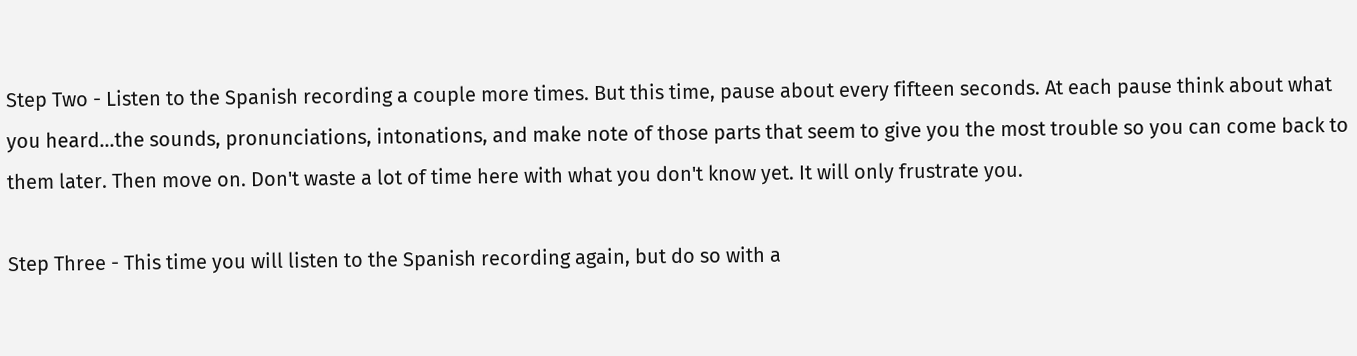Step Two - Listen to the Spanish recording a couple more times. But this time, pause about every fifteen seconds. At each pause think about what you heard...the sounds, pronunciations, intonations, and make note of those parts that seem to give you the most trouble so you can come back to them later. Then move on. Don't waste a lot of time here with what you don't know yet. It will only frustrate you.

Step Three - This time you will listen to the Spanish recording again, but do so with a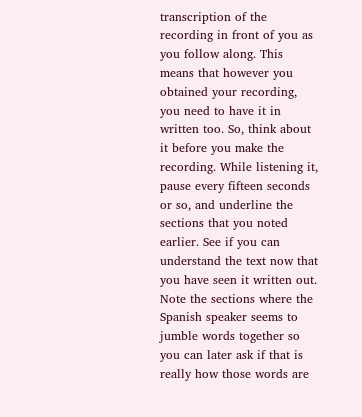transcription of the recording in front of you as you follow along. This means that however you obtained your recording, you need to have it in written too. So, think about it before you make the recording. While listening it, pause every fifteen seconds or so, and underline the sections that you noted earlier. See if you can understand the text now that you have seen it written out. Note the sections where the Spanish speaker seems to jumble words together so you can later ask if that is really how those words are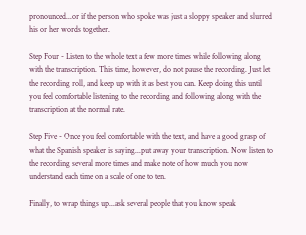pronounced...or if the person who spoke was just a sloppy speaker and slurred his or her words together.

Step Four - Listen to the whole text a few more times while following along with the transcription. This time, however, do not pause the recording. Just let the recording roll, and keep up with it as best you can. Keep doing this until you feel comfortable listening to the recording and following along with the transcription at the normal rate.

Step Five - Once you feel comfortable with the text, and have a good grasp of what the Spanish speaker is saying...put away your transcription. Now listen to the recording several more times and make note of how much you now understand each time on a scale of one to ten.

Finally, to wrap things up...ask several people that you know speak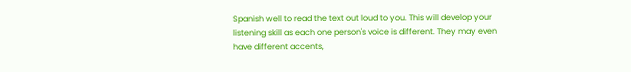Spanish well to read the text out loud to you. This will develop your listening skill as each one person's voice is different. They may even have different accents,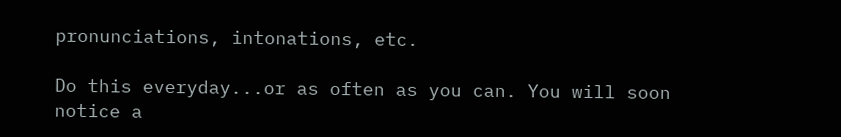pronunciations, intonations, etc.

Do this everyday...or as often as you can. You will soon notice a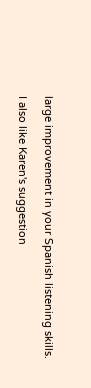large improvement in your Spanish listening skills.

I also like Karen's suggestion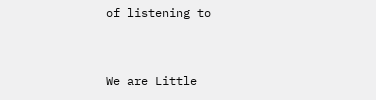of listening to


We are Little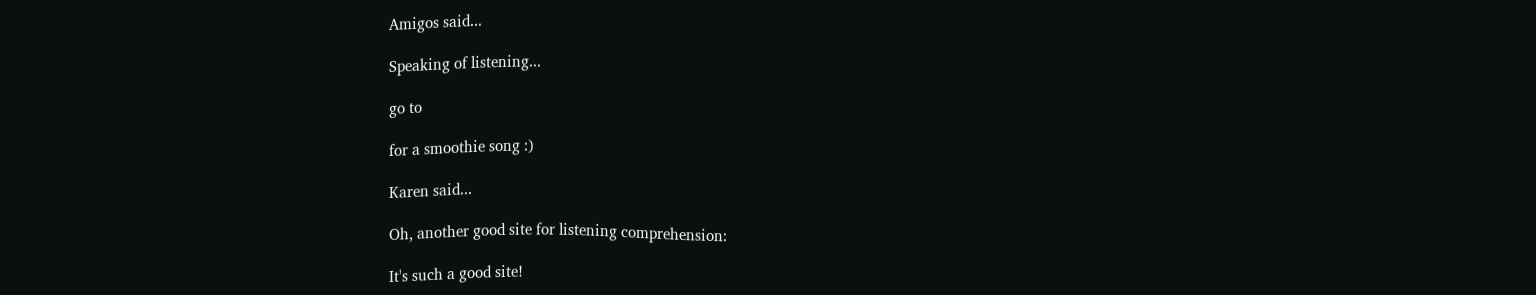Amigos said...

Speaking of listening...

go to

for a smoothie song :)

Karen said...

Oh, another good site for listening comprehension:

It's such a good site!